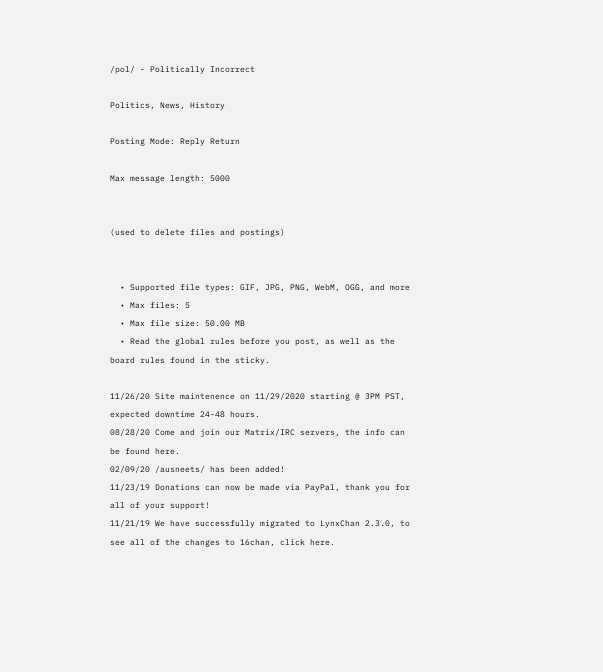/pol/ - Politically Incorrect

Politics, News, History

Posting Mode: Reply Return

Max message length: 5000


(used to delete files and postings)


  • Supported file types: GIF, JPG, PNG, WebM, OGG, and more
  • Max files: 5
  • Max file size: 50.00 MB
  • Read the global rules before you post, as well as the board rules found in the sticky.

11/26/20 Site maintenence on 11/29/2020 starting @ 3PM PST, expected downtime 24-48 hours.
08/28/20 Come and join our Matrix/IRC servers, the info can be found here.
02/09/20 /ausneets/ has been added!
11/23/19 Donations can now be made via PayPal, thank you for all of your support!
11/21/19 We have successfully migrated to LynxChan 2.3.0, to see all of the changes to 16chan, click here.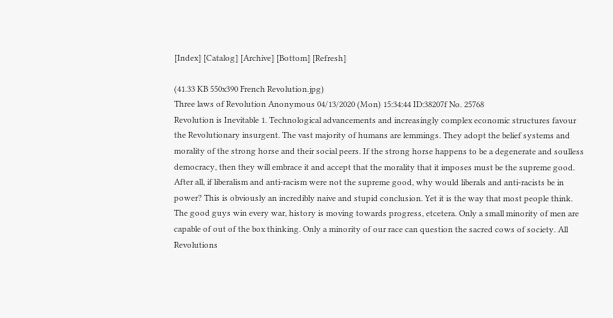[Index] [Catalog] [Archive] [Bottom] [Refresh]

(41.33 KB 550x390 French Revolution.jpg)
Three laws of Revolution Anonymous 04/13/2020 (Mon) 15:34:44 ID:38207f No. 25768
Revolution is Inevitable 1. Technological advancements and increasingly complex economic structures favour the Revolutionary insurgent. The vast majority of humans are lemmings. They adopt the belief systems and morality of the strong horse and their social peers. If the strong horse happens to be a degenerate and soulless democracy, then they will embrace it and accept that the morality that it imposes must be the supreme good. After all, if liberalism and anti-racism were not the supreme good, why would liberals and anti-racists be in power? This is obviously an incredibly naive and stupid conclusion. Yet it is the way that most people think. The good guys win every war, history is moving towards progress, etcetera. Only a small minority of men are capable of out of the box thinking. Only a minority of our race can question the sacred cows of society. All Revolutions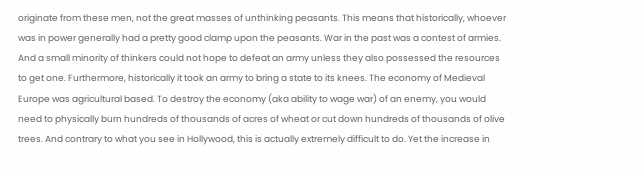originate from these men, not the great masses of unthinking peasants. This means that historically, whoever was in power generally had a pretty good clamp upon the peasants. War in the past was a contest of armies. And a small minority of thinkers could not hope to defeat an army unless they also possessed the resources to get one. Furthermore, historically it took an army to bring a state to its knees. The economy of Medieval Europe was agricultural based. To destroy the economy (aka ability to wage war) of an enemy, you would need to physically burn hundreds of thousands of acres of wheat or cut down hundreds of thousands of olive trees. And contrary to what you see in Hollywood, this is actually extremely difficult to do. Yet the increase in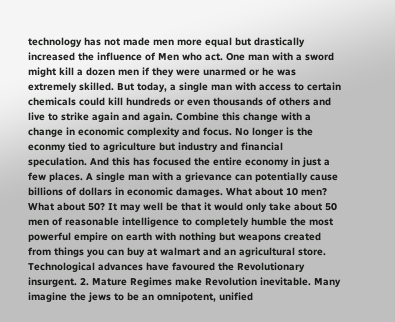technology has not made men more equal but drastically increased the influence of Men who act. One man with a sword might kill a dozen men if they were unarmed or he was extremely skilled. But today, a single man with access to certain chemicals could kill hundreds or even thousands of others and live to strike again and again. Combine this change with a change in economic complexity and focus. No longer is the econmy tied to agriculture but industry and financial speculation. And this has focused the entire economy in just a few places. A single man with a grievance can potentially cause billions of dollars in economic damages. What about 10 men? What about 50? It may well be that it would only take about 50 men of reasonable intelligence to completely humble the most powerful empire on earth with nothing but weapons created from things you can buy at walmart and an agricultural store. Technological advances have favoured the Revolutionary insurgent. 2. Mature Regimes make Revolution inevitable. Many imagine the jews to be an omnipotent, unified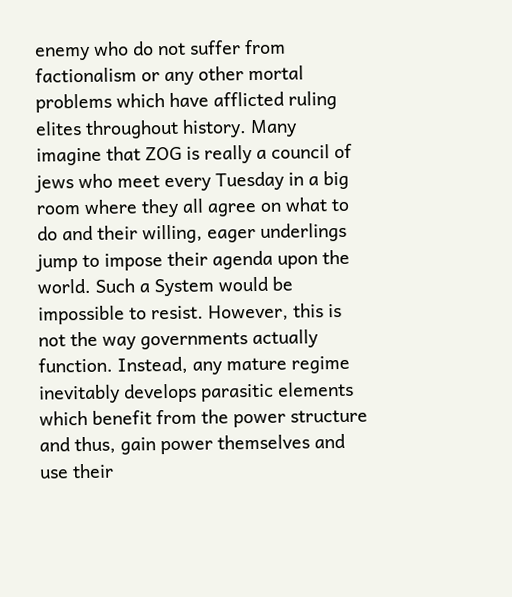enemy who do not suffer from factionalism or any other mortal problems which have afflicted ruling elites throughout history. Many imagine that ZOG is really a council of jews who meet every Tuesday in a big room where they all agree on what to do and their willing, eager underlings jump to impose their agenda upon the world. Such a System would be impossible to resist. However, this is not the way governments actually function. Instead, any mature regime inevitably develops parasitic elements which benefit from the power structure and thus, gain power themselves and use their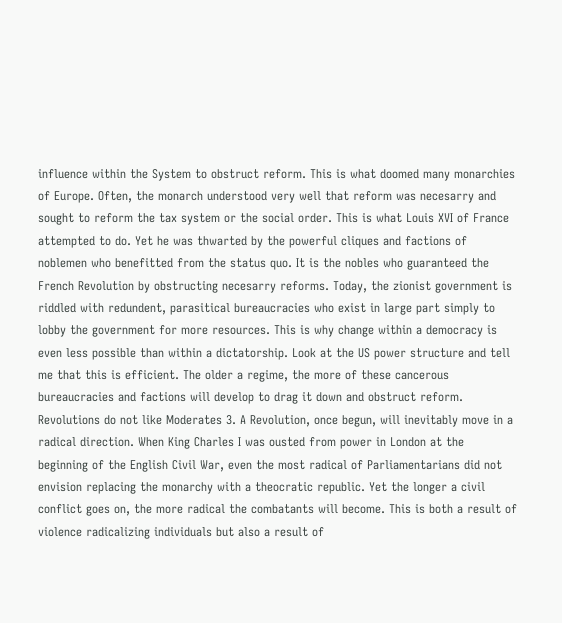influence within the System to obstruct reform. This is what doomed many monarchies of Europe. Often, the monarch understood very well that reform was necesarry and sought to reform the tax system or the social order. This is what Louis XVI of France attempted to do. Yet he was thwarted by the powerful cliques and factions of noblemen who benefitted from the status quo. It is the nobles who guaranteed the French Revolution by obstructing necesarry reforms. Today, the zionist government is riddled with redundent, parasitical bureaucracies who exist in large part simply to lobby the government for more resources. This is why change within a democracy is even less possible than within a dictatorship. Look at the US power structure and tell me that this is efficient. The older a regime, the more of these cancerous bureaucracies and factions will develop to drag it down and obstruct reform. Revolutions do not like Moderates 3. A Revolution, once begun, will inevitably move in a radical direction. When King Charles I was ousted from power in London at the beginning of the English Civil War, even the most radical of Parliamentarians did not envision replacing the monarchy with a theocratic republic. Yet the longer a civil conflict goes on, the more radical the combatants will become. This is both a result of violence radicalizing individuals but also a result of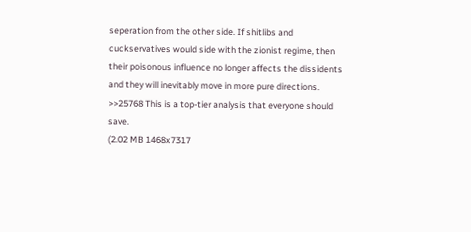seperation from the other side. If shitlibs and cuckservatives would side with the zionist regime, then their poisonous influence no longer affects the dissidents and they will inevitably move in more pure directions.
>>25768 This is a top-tier analysis that everyone should save.
(2.02 MB 1468x7317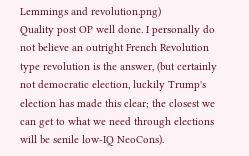Lemmings and revolution.png)
Quality post OP well done. I personally do not believe an outright French Revolution type revolution is the answer, (but certainly not democratic election, luckily Trump's election has made this clear; the closest we can get to what we need through elections will be senile low-IQ NeoCons).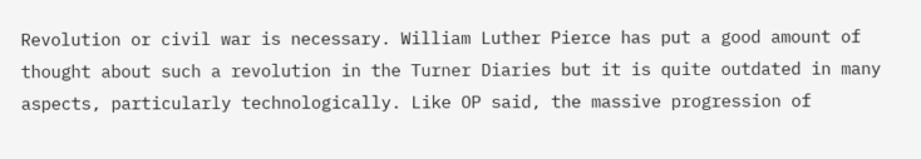Revolution or civil war is necessary. William Luther Pierce has put a good amount of thought about such a revolution in the Turner Diaries but it is quite outdated in many aspects, particularly technologically. Like OP said, the massive progression of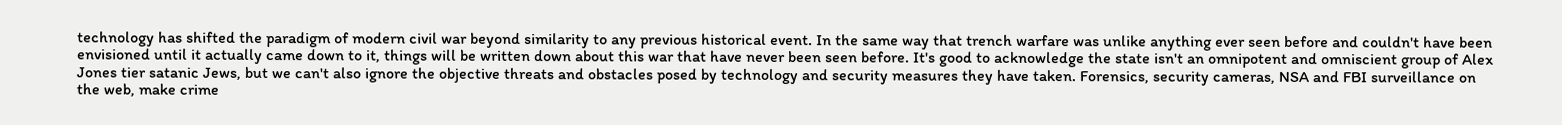technology has shifted the paradigm of modern civil war beyond similarity to any previous historical event. In the same way that trench warfare was unlike anything ever seen before and couldn't have been envisioned until it actually came down to it, things will be written down about this war that have never been seen before. It's good to acknowledge the state isn't an omnipotent and omniscient group of Alex Jones tier satanic Jews, but we can't also ignore the objective threats and obstacles posed by technology and security measures they have taken. Forensics, security cameras, NSA and FBI surveillance on the web, make crime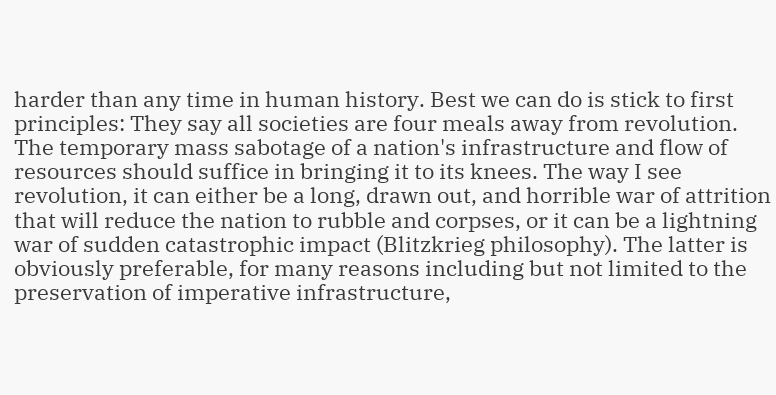harder than any time in human history. Best we can do is stick to first principles: They say all societies are four meals away from revolution. The temporary mass sabotage of a nation's infrastructure and flow of resources should suffice in bringing it to its knees. The way I see revolution, it can either be a long, drawn out, and horrible war of attrition that will reduce the nation to rubble and corpses, or it can be a lightning war of sudden catastrophic impact (Blitzkrieg philosophy). The latter is obviously preferable, for many reasons including but not limited to the preservation of imperative infrastructure,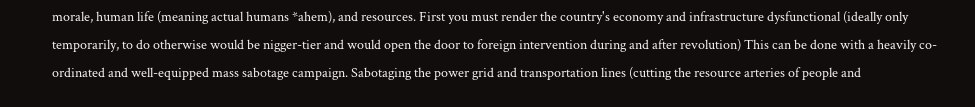morale, human life (meaning actual humans *ahem), and resources. First you must render the country's economy and infrastructure dysfunctional (ideally only temporarily, to do otherwise would be nigger-tier and would open the door to foreign intervention during and after revolution) This can be done with a heavily co-ordinated and well-equipped mass sabotage campaign. Sabotaging the power grid and transportation lines (cutting the resource arteries of people and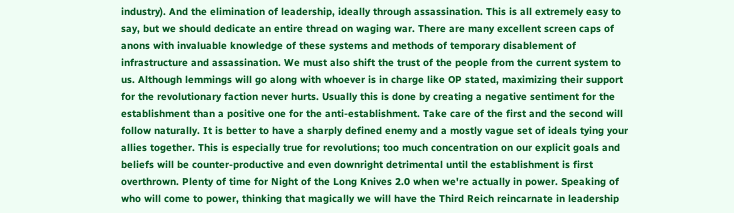industry). And the elimination of leadership, ideally through assassination. This is all extremely easy to say, but we should dedicate an entire thread on waging war. There are many excellent screen caps of anons with invaluable knowledge of these systems and methods of temporary disablement of infrastructure and assassination. We must also shift the trust of the people from the current system to us. Although lemmings will go along with whoever is in charge like OP stated, maximizing their support for the revolutionary faction never hurts. Usually this is done by creating a negative sentiment for the establishment than a positive one for the anti-establishment. Take care of the first and the second will follow naturally. It is better to have a sharply defined enemy and a mostly vague set of ideals tying your allies together. This is especially true for revolutions; too much concentration on our explicit goals and beliefs will be counter-productive and even downright detrimental until the establishment is first overthrown. Plenty of time for Night of the Long Knives 2.0 when we're actually in power. Speaking of who will come to power, thinking that magically we will have the Third Reich reincarnate in leadership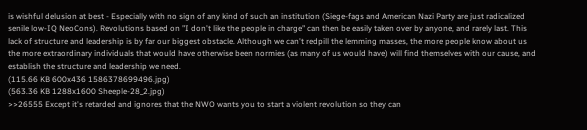is wishful delusion at best - Especially with no sign of any kind of such an institution (Siege-fags and American Nazi Party are just radicalized senile low-IQ NeoCons). Revolutions based on "I don't like the people in charge" can then be easily taken over by anyone, and rarely last. This lack of structure and leadership is by far our biggest obstacle. Although we can't redpill the lemming masses, the more people know about us the more extraordinary individuals that would have otherwise been normies (as many of us would have) will find themselves with our cause, and establish the structure and leadership we need.
(115.66 KB 600x436 1586378699496.jpg)
(563.36 KB 1288x1600 Sheeple-28_2.jpg)
>>26555 Except it's retarded and ignores that the NWO wants you to start a violent revolution so they can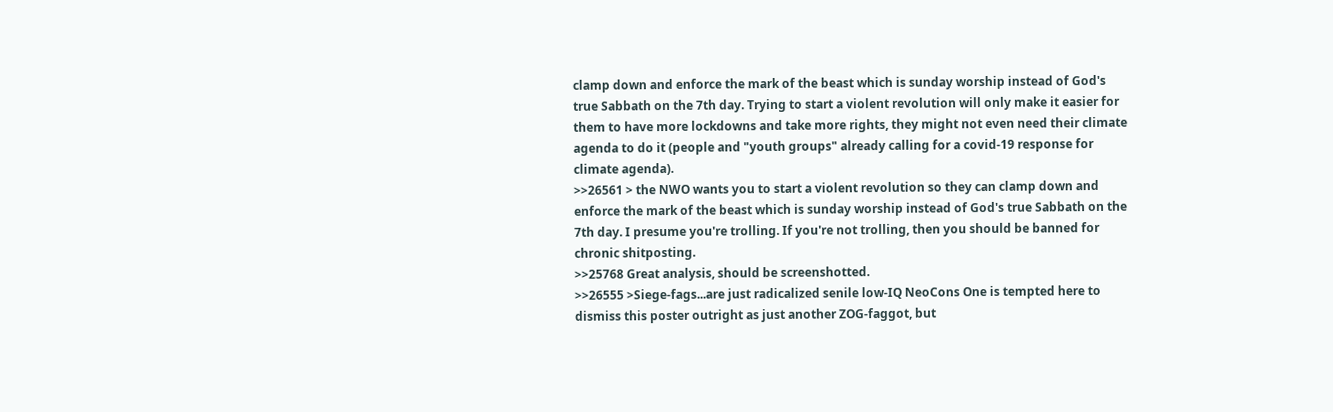clamp down and enforce the mark of the beast which is sunday worship instead of God's true Sabbath on the 7th day. Trying to start a violent revolution will only make it easier for them to have more lockdowns and take more rights, they might not even need their climate agenda to do it (people and "youth groups" already calling for a covid-19 response for climate agenda).
>>26561 > the NWO wants you to start a violent revolution so they can clamp down and enforce the mark of the beast which is sunday worship instead of God's true Sabbath on the 7th day. I presume you're trolling. If you're not trolling, then you should be banned for chronic shitposting.
>>25768 Great analysis, should be screenshotted.
>>26555 >Siege-fags...are just radicalized senile low-IQ NeoCons One is tempted here to dismiss this poster outright as just another ZOG-faggot, but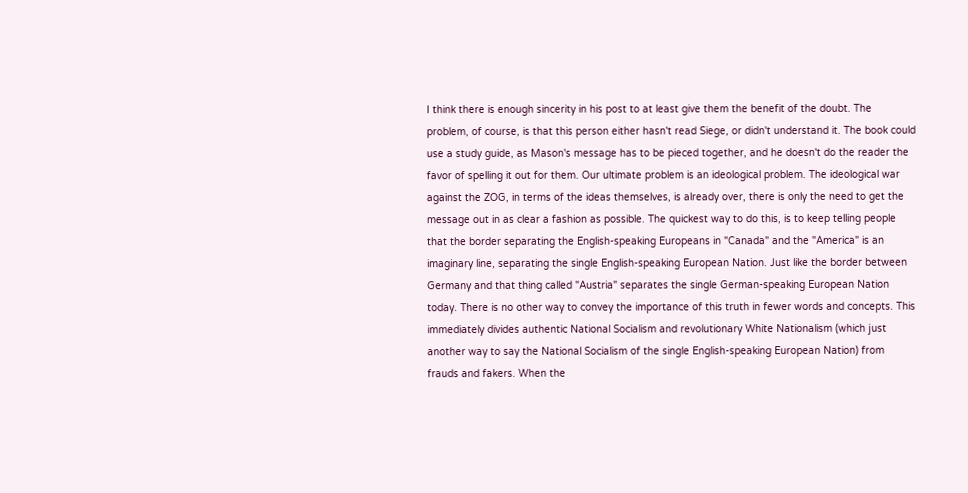I think there is enough sincerity in his post to at least give them the benefit of the doubt. The problem, of course, is that this person either hasn't read Siege, or didn't understand it. The book could use a study guide, as Mason's message has to be pieced together, and he doesn't do the reader the favor of spelling it out for them. Our ultimate problem is an ideological problem. The ideological war against the ZOG, in terms of the ideas themselves, is already over, there is only the need to get the message out in as clear a fashion as possible. The quickest way to do this, is to keep telling people that the border separating the English-speaking Europeans in "Canada" and the "America" is an imaginary line, separating the single English-speaking European Nation. Just like the border between Germany and that thing called "Austria" separates the single German-speaking European Nation today. There is no other way to convey the importance of this truth in fewer words and concepts. This immediately divides authentic National Socialism and revolutionary White Nationalism (which just another way to say the National Socialism of the single English-speaking European Nation) from frauds and fakers. When the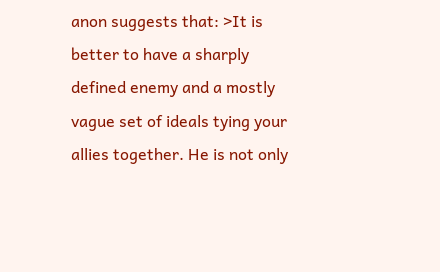anon suggests that: >It is better to have a sharply defined enemy and a mostly vague set of ideals tying your allies together. He is not only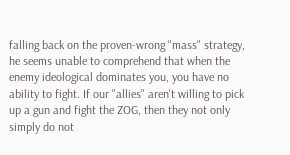falling back on the proven-wrong "mass" strategy, he seems unable to comprehend that when the enemy ideological dominates you, you have no ability to fight. If our "allies" aren't willing to pick up a gun and fight the ZOG, then they not only simply do not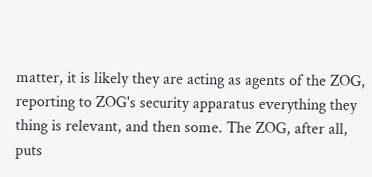matter, it is likely they are acting as agents of the ZOG, reporting to ZOG's security apparatus everything they thing is relevant, and then some. The ZOG, after all, puts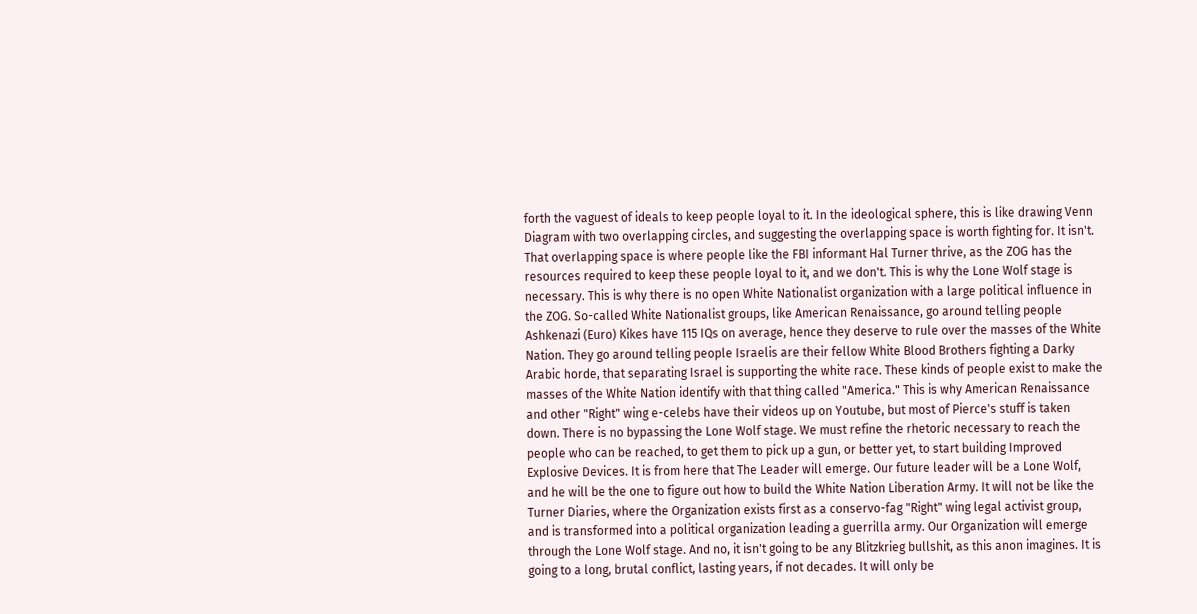forth the vaguest of ideals to keep people loyal to it. In the ideological sphere, this is like drawing Venn Diagram with two overlapping circles, and suggesting the overlapping space is worth fighting for. It isn't. That overlapping space is where people like the FBI informant Hal Turner thrive, as the ZOG has the resources required to keep these people loyal to it, and we don't. This is why the Lone Wolf stage is necessary. This is why there is no open White Nationalist organization with a large political influence in the ZOG. So-called White Nationalist groups, like American Renaissance, go around telling people Ashkenazi (Euro) Kikes have 115 IQs on average, hence they deserve to rule over the masses of the White Nation. They go around telling people Israelis are their fellow White Blood Brothers fighting a Darky Arabic horde, that separating Israel is supporting the white race. These kinds of people exist to make the masses of the White Nation identify with that thing called "America." This is why American Renaissance and other "Right" wing e-celebs have their videos up on Youtube, but most of Pierce's stuff is taken down. There is no bypassing the Lone Wolf stage. We must refine the rhetoric necessary to reach the people who can be reached, to get them to pick up a gun, or better yet, to start building Improved Explosive Devices. It is from here that The Leader will emerge. Our future leader will be a Lone Wolf, and he will be the one to figure out how to build the White Nation Liberation Army. It will not be like the Turner Diaries, where the Organization exists first as a conservo-fag "Right" wing legal activist group, and is transformed into a political organization leading a guerrilla army. Our Organization will emerge through the Lone Wolf stage. And no, it isn't going to be any Blitzkrieg bullshit, as this anon imagines. It is going to a long, brutal conflict, lasting years, if not decades. It will only be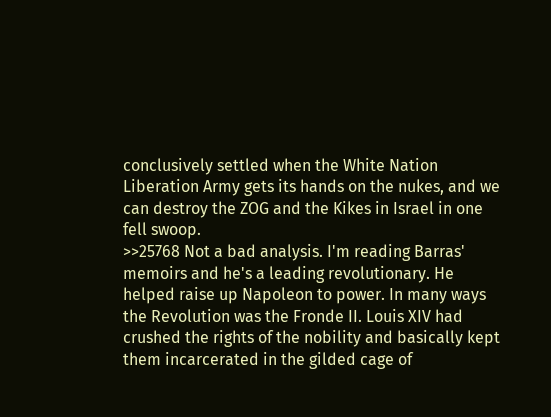conclusively settled when the White Nation Liberation Army gets its hands on the nukes, and we can destroy the ZOG and the Kikes in Israel in one fell swoop.
>>25768 Not a bad analysis. I'm reading Barras' memoirs and he's a leading revolutionary. He helped raise up Napoleon to power. In many ways the Revolution was the Fronde II. Louis XIV had crushed the rights of the nobility and basically kept them incarcerated in the gilded cage of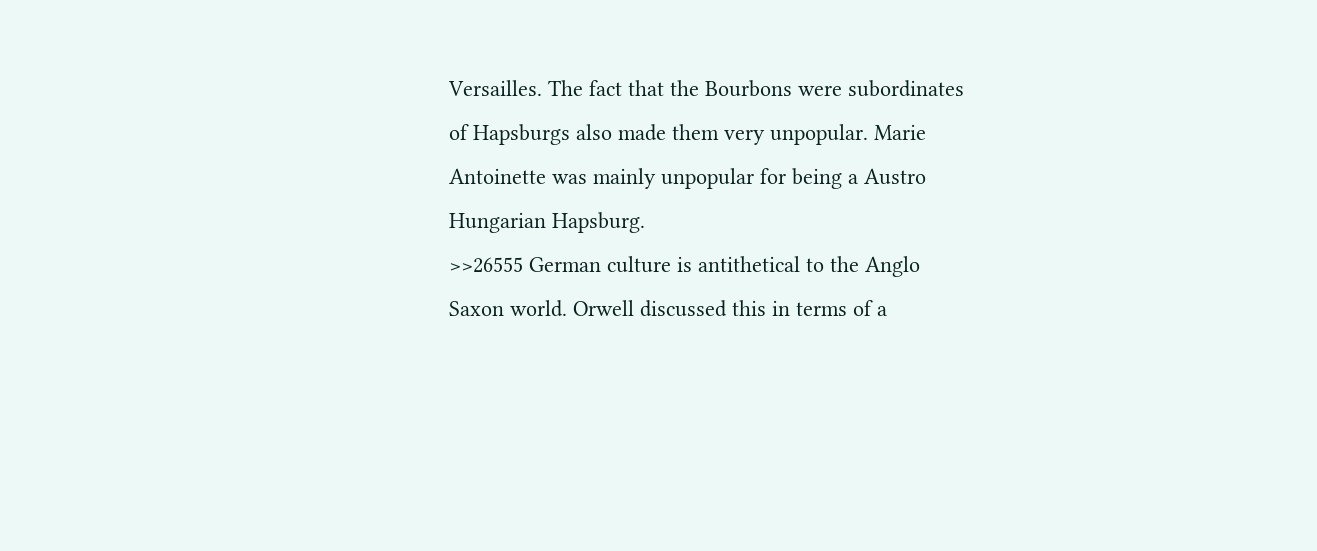Versailles. The fact that the Bourbons were subordinates of Hapsburgs also made them very unpopular. Marie Antoinette was mainly unpopular for being a Austro Hungarian Hapsburg.
>>26555 German culture is antithetical to the Anglo Saxon world. Orwell discussed this in terms of a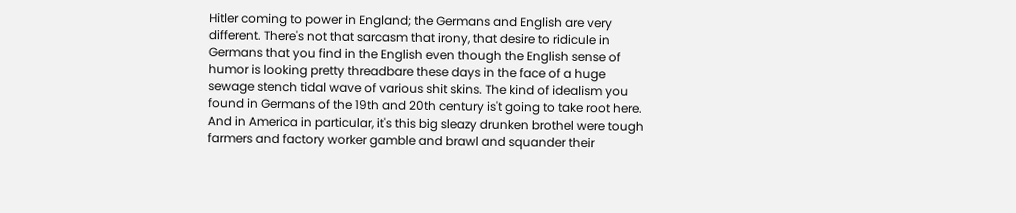Hitler coming to power in England; the Germans and English are very different. There's not that sarcasm that irony, that desire to ridicule in Germans that you find in the English even though the English sense of humor is looking pretty threadbare these days in the face of a huge sewage stench tidal wave of various shit skins. The kind of idealism you found in Germans of the 19th and 20th century is't going to take root here. And in America in particular, it's this big sleazy drunken brothel were tough farmers and factory worker gamble and brawl and squander their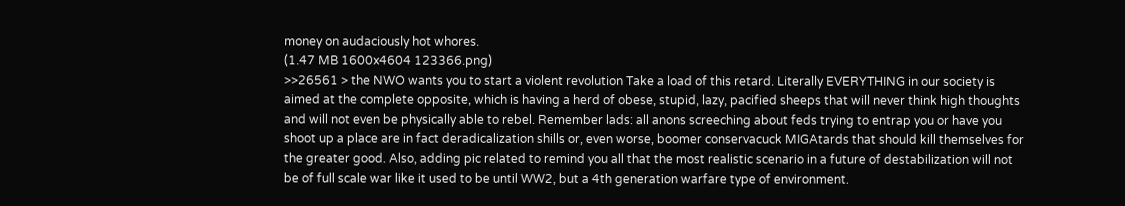money on audaciously hot whores.
(1.47 MB 1600x4604 123366.png)
>>26561 > the NWO wants you to start a violent revolution Take a load of this retard. Literally EVERYTHING in our society is aimed at the complete opposite, which is having a herd of obese, stupid, lazy, pacified sheeps that will never think high thoughts and will not even be physically able to rebel. Remember lads: all anons screeching about feds trying to entrap you or have you shoot up a place are in fact deradicalization shills or, even worse, boomer conservacuck MIGAtards that should kill themselves for the greater good. Also, adding pic related to remind you all that the most realistic scenario in a future of destabilization will not be of full scale war like it used to be until WW2, but a 4th generation warfare type of environment.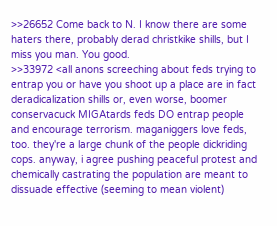>>26652 Come back to N. I know there are some haters there, probably derad christkike shills, but I miss you man. You good.
>>33972 <all anons screeching about feds trying to entrap you or have you shoot up a place are in fact deradicalization shills or, even worse, boomer conservacuck MIGAtards feds DO entrap people and encourage terrorism. maganiggers love feds, too. they're a large chunk of the people dickriding cops. anyway, i agree pushing peaceful protest and chemically castrating the population are meant to dissuade effective (seeming to mean violent)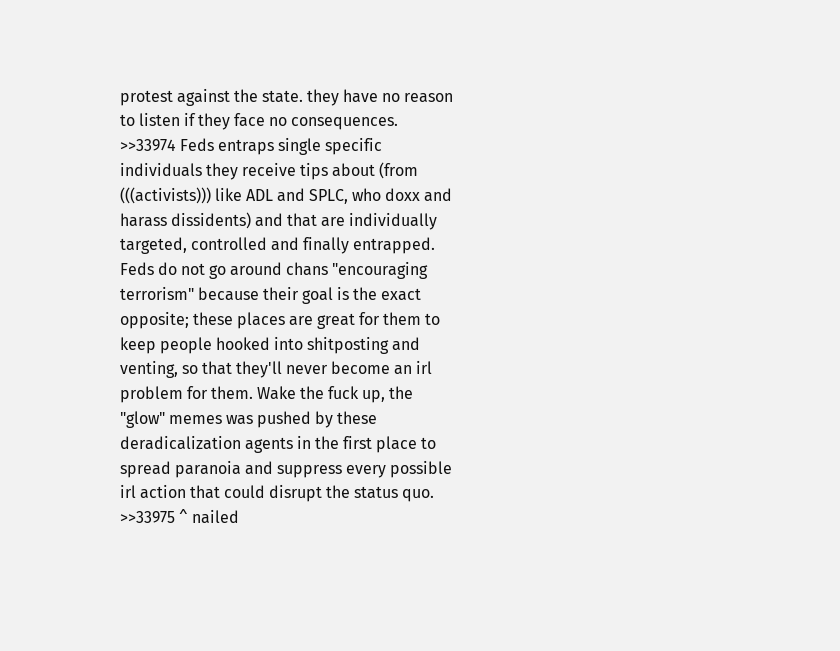protest against the state. they have no reason to listen if they face no consequences.
>>33974 Feds entraps single specific individuals they receive tips about (from (((activists))) like ADL and SPLC, who doxx and harass dissidents) and that are individually targeted, controlled and finally entrapped. Feds do not go around chans "encouraging terrorism" because their goal is the exact opposite; these places are great for them to keep people hooked into shitposting and venting, so that they'll never become an irl problem for them. Wake the fuck up, the "glow" memes was pushed by these deradicalization agents in the first place to spread paranoia and suppress every possible irl action that could disrupt the status quo.
>>33975 ^ nailed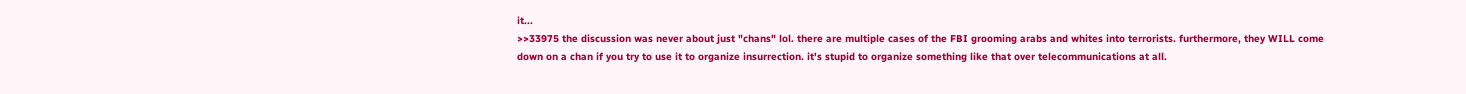it...
>>33975 the discussion was never about just "chans" lol. there are multiple cases of the FBI grooming arabs and whites into terrorists. furthermore, they WILL come down on a chan if you try to use it to organize insurrection. it's stupid to organize something like that over telecommunications at all.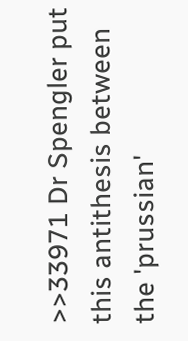>>33971 Dr Spengler put this antithesis between the 'prussian'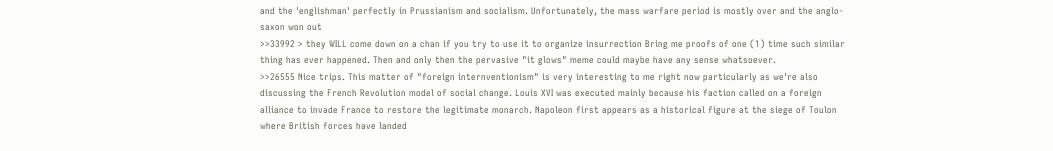and the 'englishman' perfectly in Prussianism and socialism. Unfortunately, the mass warfare period is mostly over and the anglo-saxon won out
>>33992 > they WILL come down on a chan if you try to use it to organize insurrection Bring me proofs of one (1) time such similar thing has ever happened. Then and only then the pervasive "it glows" meme could maybe have any sense whatsoever.
>>26555 Nice trips. This matter of "foreign internventionism" is very interesting to me right now particularly as we're also discussing the French Revolution model of social change. Louis XVI was executed mainly because his faction called on a foreign alliance to invade France to restore the legitimate monarch. Napoleon first appears as a historical figure at the siege of Toulon where British forces have landed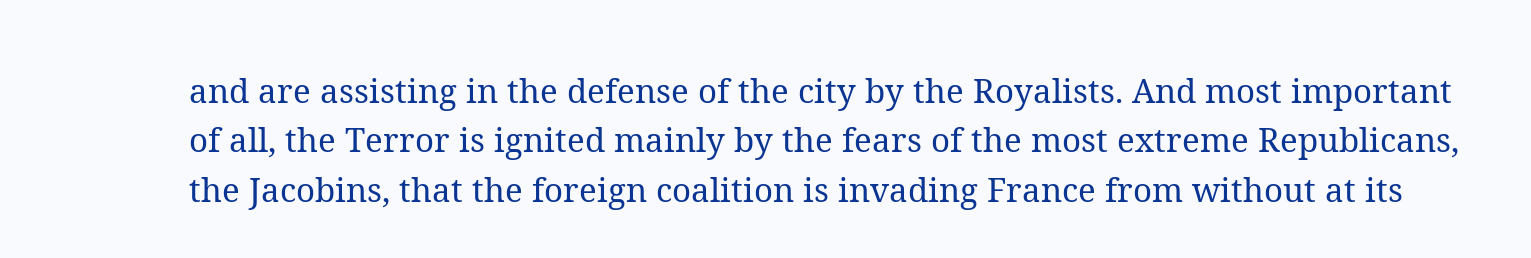and are assisting in the defense of the city by the Royalists. And most important of all, the Terror is ignited mainly by the fears of the most extreme Republicans, the Jacobins, that the foreign coalition is invading France from without at its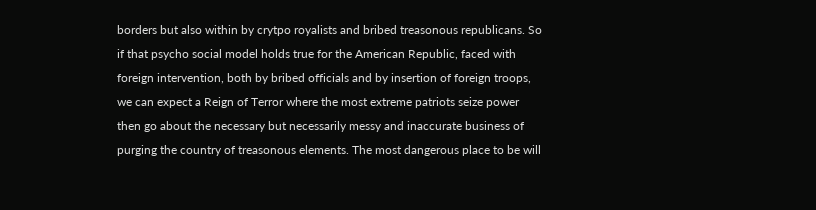borders but also within by crytpo royalists and bribed treasonous republicans. So if that psycho social model holds true for the American Republic, faced with foreign intervention, both by bribed officials and by insertion of foreign troops, we can expect a Reign of Terror where the most extreme patriots seize power then go about the necessary but necessarily messy and inaccurate business of purging the country of treasonous elements. The most dangerous place to be will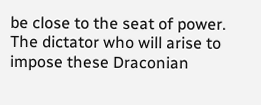be close to the seat of power. The dictator who will arise to impose these Draconian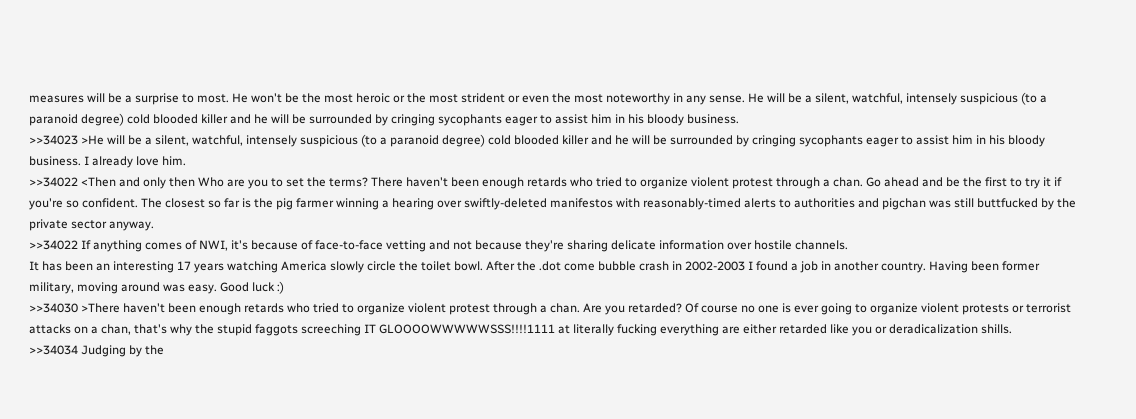measures will be a surprise to most. He won't be the most heroic or the most strident or even the most noteworthy in any sense. He will be a silent, watchful, intensely suspicious (to a paranoid degree) cold blooded killer and he will be surrounded by cringing sycophants eager to assist him in his bloody business.
>>34023 >He will be a silent, watchful, intensely suspicious (to a paranoid degree) cold blooded killer and he will be surrounded by cringing sycophants eager to assist him in his bloody business. I already love him.
>>34022 <Then and only then Who are you to set the terms? There haven't been enough retards who tried to organize violent protest through a chan. Go ahead and be the first to try it if you're so confident. The closest so far is the pig farmer winning a hearing over swiftly-deleted manifestos with reasonably-timed alerts to authorities and pigchan was still buttfucked by the private sector anyway.
>>34022 If anything comes of NWI, it's because of face-to-face vetting and not because they're sharing delicate information over hostile channels.
It has been an interesting 17 years watching America slowly circle the toilet bowl. After the .dot come bubble crash in 2002-2003 I found a job in another country. Having been former military, moving around was easy. Good luck :)
>>34030 >There haven't been enough retards who tried to organize violent protest through a chan. Are you retarded? Of course no one is ever going to organize violent protests or terrorist attacks on a chan, that's why the stupid faggots screeching IT GLOOOOWWWWWSSS!!!!1111 at literally fucking everything are either retarded like you or deradicalization shills.
>>34034 Judging by the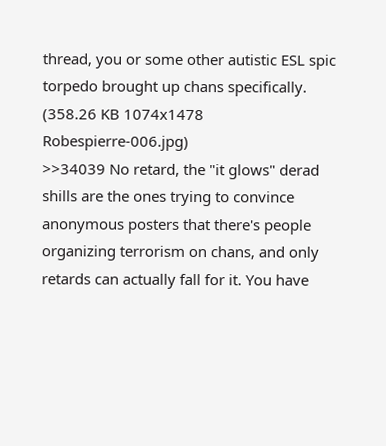thread, you or some other autistic ESL spic torpedo brought up chans specifically.
(358.26 KB 1074x1478 Robespierre-006.jpg)
>>34039 No retard, the "it glows" derad shills are the ones trying to convince anonymous posters that there's people organizing terrorism on chans, and only retards can actually fall for it. You have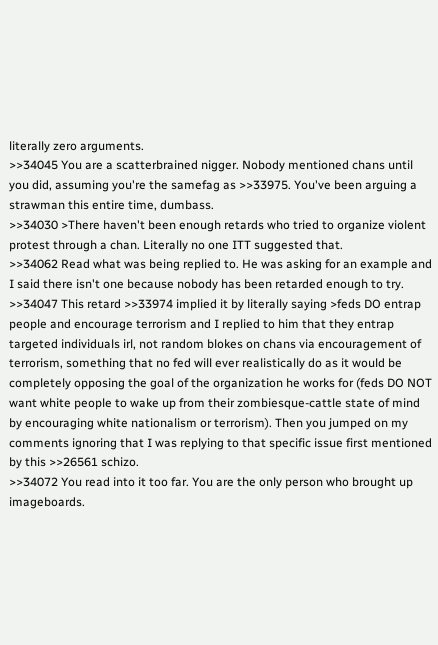literally zero arguments.
>>34045 You are a scatterbrained nigger. Nobody mentioned chans until you did, assuming you're the samefag as >>33975. You've been arguing a strawman this entire time, dumbass.
>>34030 >There haven't been enough retards who tried to organize violent protest through a chan. Literally no one ITT suggested that.
>>34062 Read what was being replied to. He was asking for an example and I said there isn't one because nobody has been retarded enough to try.
>>34047 This retard >>33974 implied it by literally saying >feds DO entrap people and encourage terrorism and I replied to him that they entrap targeted individuals irl, not random blokes on chans via encouragement of terrorism, something that no fed will ever realistically do as it would be completely opposing the goal of the organization he works for (feds DO NOT want white people to wake up from their zombiesque-cattle state of mind by encouraging white nationalism or terrorism). Then you jumped on my comments ignoring that I was replying to that specific issue first mentioned by this >>26561 schizo.
>>34072 You read into it too far. You are the only person who brought up imageboards.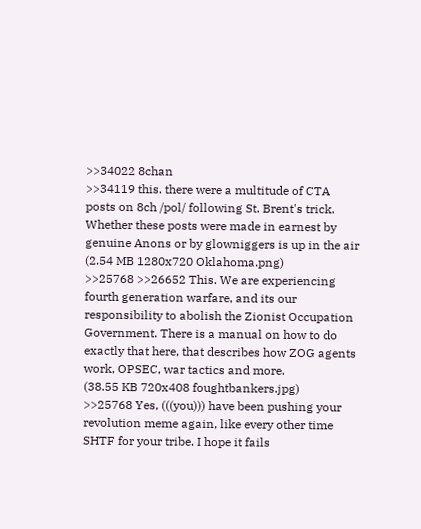>>34022 8chan
>>34119 this. there were a multitude of CTA posts on 8ch /pol/ following St. Brent's trick. Whether these posts were made in earnest by genuine Anons or by glowniggers is up in the air
(2.54 MB 1280x720 Oklahoma.png)
>>25768 >>26652 This. We are experiencing fourth generation warfare, and its our responsibility to abolish the Zionist Occupation Government. There is a manual on how to do exactly that here, that describes how ZOG agents work, OPSEC, war tactics and more.
(38.55 KB 720x408 foughtbankers.jpg)
>>25768 Yes, (((you))) have been pushing your revolution meme again, like every other time SHTF for your tribe. I hope it fails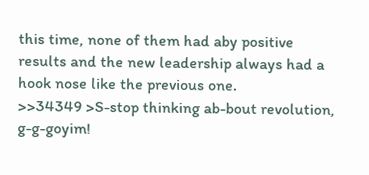this time, none of them had aby positive results and the new leadership always had a hook nose like the previous one.
>>34349 >S-stop thinking ab-bout revolution, g-g-goyim!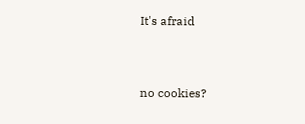It's afraid


no cookies?